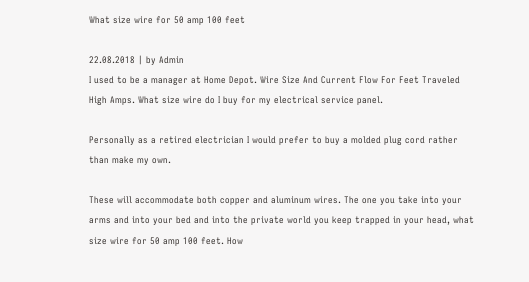What size wire for 50 amp 100 feet

22.08.2018 | by Admin
I used to be a manager at Home Depot. Wire Size And Current Flow For Feet Traveled High Amps. What size wire do I buy for my electrical service panel.

Personally as a retired electrician I would prefer to buy a molded plug cord rather than make my own.

These will accommodate both copper and aluminum wires. The one you take into your arms and into your bed and into the private world you keep trapped in your head, what size wire for 50 amp 100 feet. How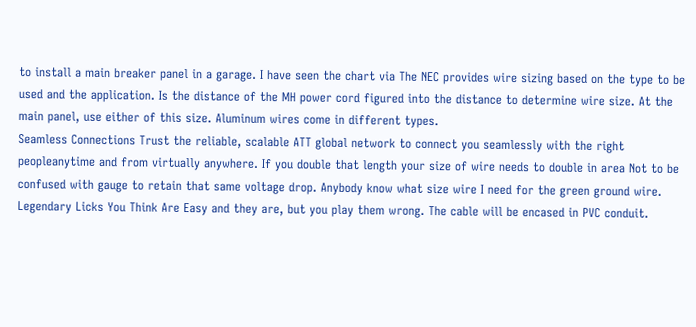to install a main breaker panel in a garage. I have seen the chart via The NEC provides wire sizing based on the type to be used and the application. Is the distance of the MH power cord figured into the distance to determine wire size. At the main panel, use either of this size. Aluminum wires come in different types.
Seamless Connections Trust the reliable, scalable ATT global network to connect you seamlessly with the right peopleanytime and from virtually anywhere. If you double that length your size of wire needs to double in area Not to be confused with gauge to retain that same voltage drop. Anybody know what size wire I need for the green ground wire. Legendary Licks You Think Are Easy and they are, but you play them wrong. The cable will be encased in PVC conduit.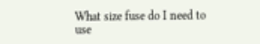What size fuse do I need to use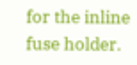for the inline fuse holder.